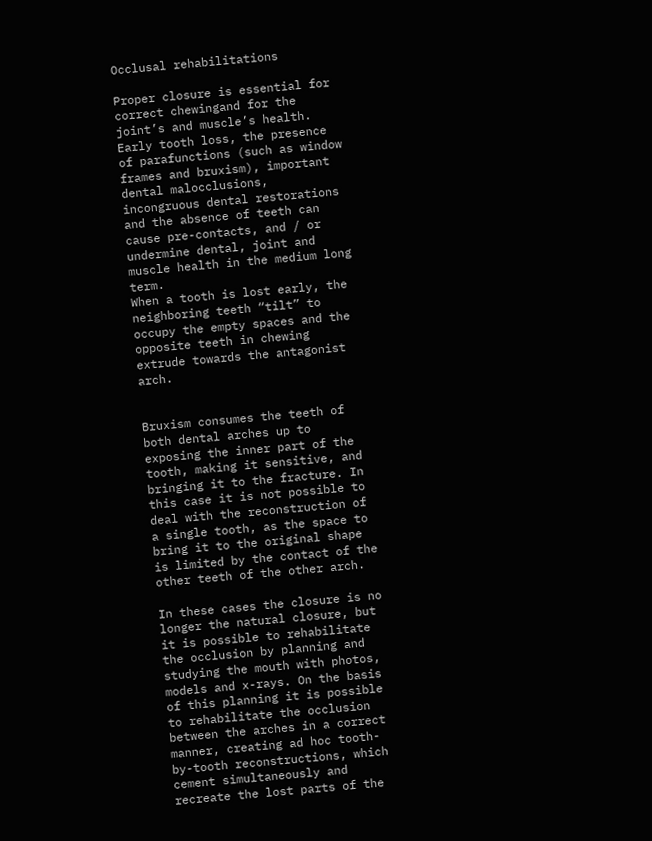Occlusal rehabilitations

Proper closure is essential for correct chewingand for the joint’s and muscle’s health.
Early tooth loss, the presence of parafunctions (such as window frames and bruxism), important dental malocclusions, incongruous dental restorations and the absence of teeth can cause pre-contacts, and / or undermine dental, joint and muscle health in the medium long term.
When a tooth is lost early, the neighboring teeth “tilt” to occupy the empty spaces and the opposite teeth in chewing extrude towards the antagonist arch.


Bruxism consumes the teeth of both dental arches up to exposing the inner part of the tooth, making it sensitive, and bringing it to the fracture. In this case it is not possible to deal with the reconstruction of a single tooth, as the space to bring it to the original shape is limited by the contact of the other teeth of the other arch.

In these cases the closure is no longer the natural closure, but it is possible to rehabilitate the occlusion by planning and studying the mouth with photos, models and x-rays. On the basis of this planning it is possible to rehabilitate the occlusion between the arches in a correct manner, creating ad hoc tooth-by-tooth reconstructions, which cement simultaneously and recreate the lost parts of the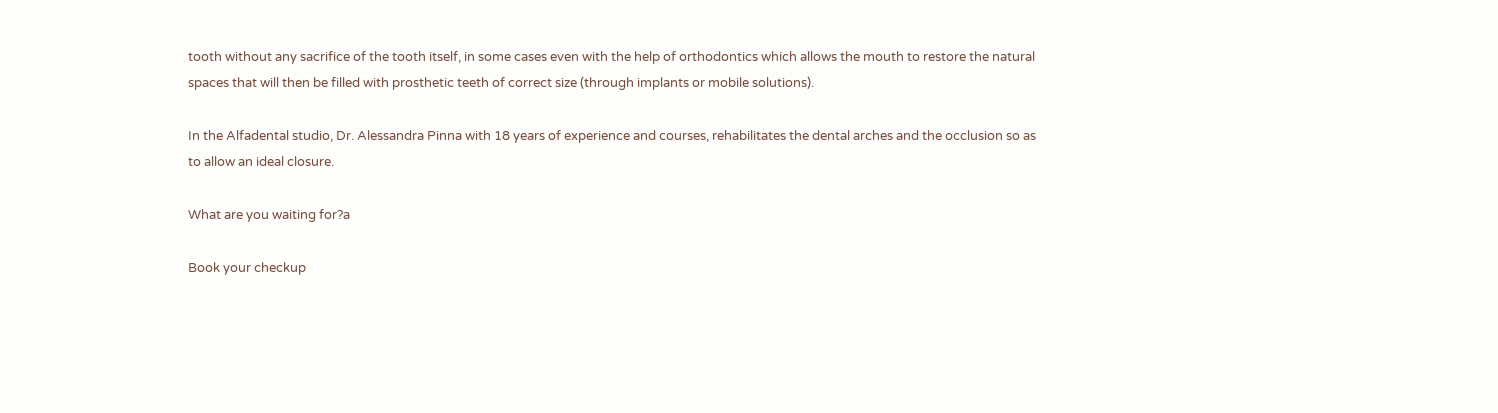tooth without any sacrifice of the tooth itself, in some cases even with the help of orthodontics which allows the mouth to restore the natural spaces that will then be filled with prosthetic teeth of correct size (through implants or mobile solutions).

In the Alfadental studio, Dr. Alessandra Pinna with 18 years of experience and courses, rehabilitates the dental arches and the occlusion so as to allow an ideal closure.

What are you waiting for?a

Book your checkup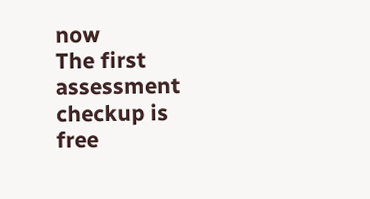now
The first assessment checkup is free